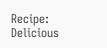Recipe: Delicious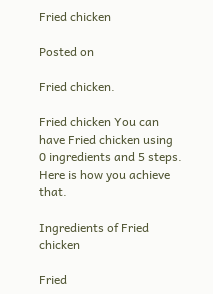Fried chicken

Posted on

Fried chicken.

Fried chicken You can have Fried chicken using 0 ingredients and 5 steps. Here is how you achieve that.

Ingredients of Fried chicken

Fried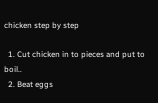chicken step by step

  1. Cut chicken in to pieces and put to boil..
  2. Beat eggs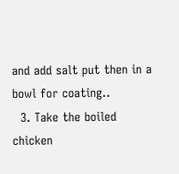and add salt put then in a bowl for coating..
  3. Take the boiled chicken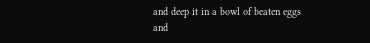and deep it in a bowl of beaten eggs and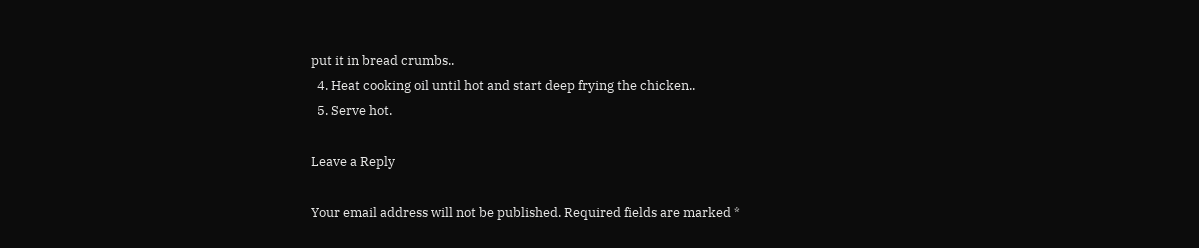put it in bread crumbs..
  4. Heat cooking oil until hot and start deep frying the chicken..
  5. Serve hot.

Leave a Reply

Your email address will not be published. Required fields are marked *